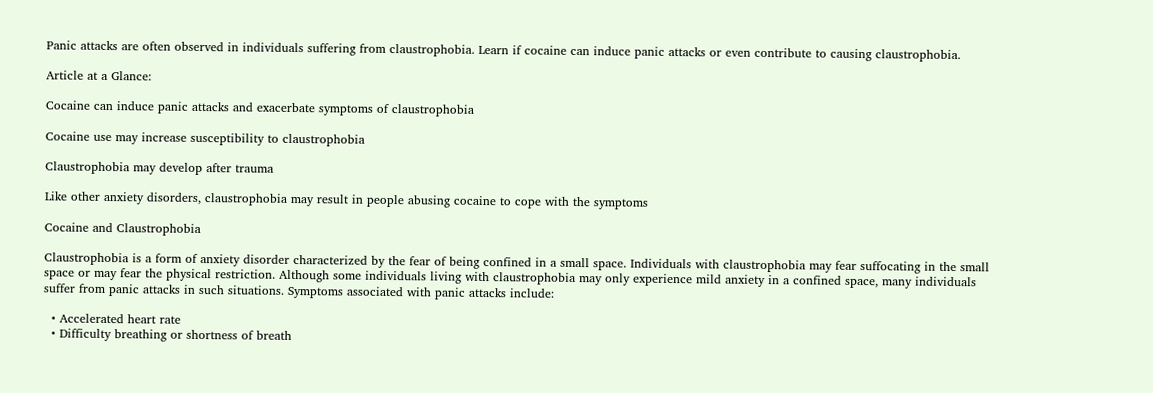Panic attacks are often observed in individuals suffering from claustrophobia. Learn if cocaine can induce panic attacks or even contribute to causing claustrophobia.

Article at a Glance:

Cocaine can induce panic attacks and exacerbate symptoms of claustrophobia

Cocaine use may increase susceptibility to claustrophobia

Claustrophobia may develop after trauma

Like other anxiety disorders, claustrophobia may result in people abusing cocaine to cope with the symptoms

Cocaine and Claustrophobia

Claustrophobia is a form of anxiety disorder characterized by the fear of being confined in a small space. Individuals with claustrophobia may fear suffocating in the small space or may fear the physical restriction. Although some individuals living with claustrophobia may only experience mild anxiety in a confined space, many individuals suffer from panic attacks in such situations. Symptoms associated with panic attacks include:

  • Accelerated heart rate
  • Difficulty breathing or shortness of breath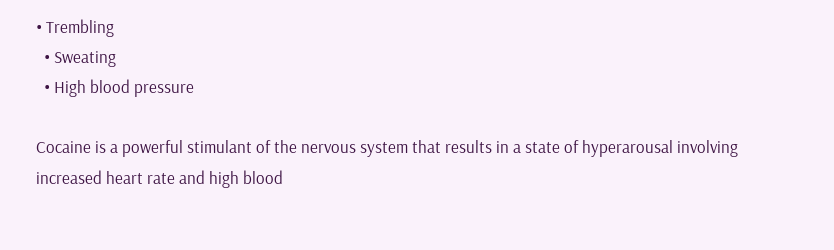• Trembling
  • Sweating
  • High blood pressure

Cocaine is a powerful stimulant of the nervous system that results in a state of hyperarousal involving increased heart rate and high blood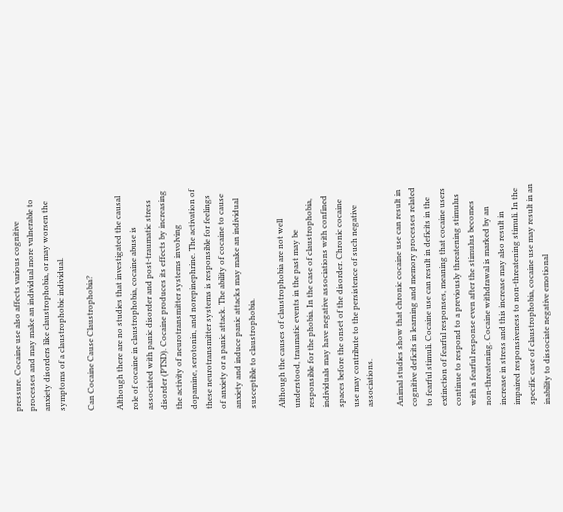pressure. Cocaine use also affects various cognitive processes and may make an individual more vulnerable to anxiety disorders like claustrophobia, or may worsen the symptoms of a claustrophobic individual.

Can Cocaine Cause Claustrophobia?

Although there are no studies that investigated the causal role of cocaine in claustrophobia, cocaine abuse is associated with panic disorder and post-traumatic stress disorder (PTSD). Cocaine produces its effects by increasing the activity of neurotransmitter systems involving dopamine, serotonin, and norepinephrine. The activation of these neurotransmitter systems is responsible for feelings of anxiety or a panic attack. The ability of cocaine to cause anxiety and induce panic attacks may make an individual susceptible to claustrophobia.

Although the causes of claustrophobia are not well understood, traumatic events in the past may be responsible for the phobia. In the case of claustrophobia, individuals may have negative associations with confined spaces before the onset of the disorder. Chronic cocaine use may contribute to the persistence of such negative associations.

Animal studies show that chronic cocaine use can result in cognitive deficits in learning and memory processes related to fearful stimuli. Cocaine use can result in deficits in the extinction of fearful responses, meaning that cocaine users continue to respond to a previously threatening stimulus with a fearful response even after the stimulus becomes non-threatening. Cocaine withdrawal is marked by an increase in stress and this increase may also result in impaired responsiveness to non-threatening stimuli. In the specific case of claustrophobia, cocaine use may result in an inability to dissociate negative emotional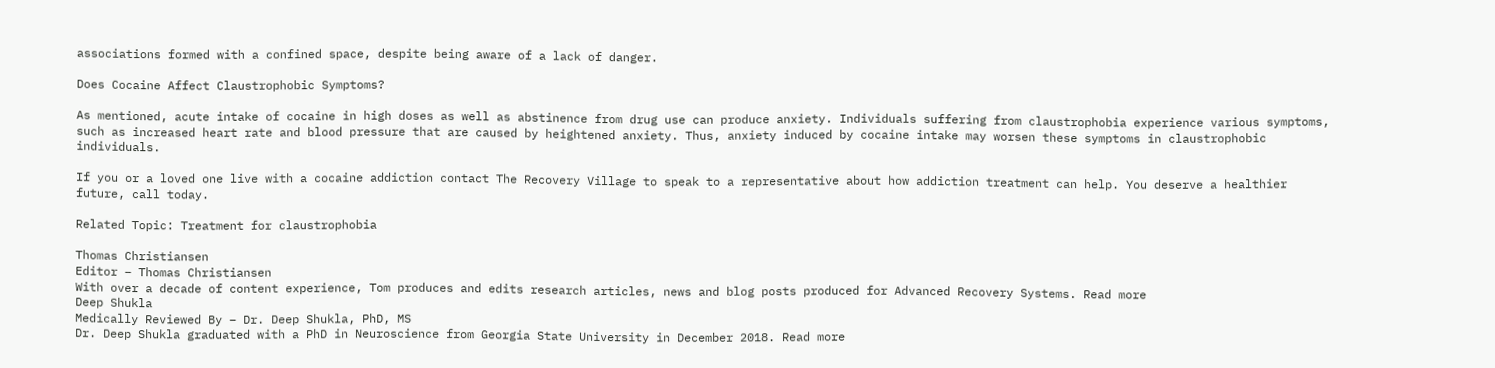associations formed with a confined space, despite being aware of a lack of danger.

Does Cocaine Affect Claustrophobic Symptoms?

As mentioned, acute intake of cocaine in high doses as well as abstinence from drug use can produce anxiety. Individuals suffering from claustrophobia experience various symptoms, such as increased heart rate and blood pressure that are caused by heightened anxiety. Thus, anxiety induced by cocaine intake may worsen these symptoms in claustrophobic individuals.

If you or a loved one live with a cocaine addiction contact The Recovery Village to speak to a representative about how addiction treatment can help. You deserve a healthier future, call today.

Related Topic: Treatment for claustrophobia

Thomas Christiansen
Editor – Thomas Christiansen
With over a decade of content experience, Tom produces and edits research articles, news and blog posts produced for Advanced Recovery Systems. Read more
Deep Shukla
Medically Reviewed By – Dr. Deep Shukla, PhD, MS
Dr. Deep Shukla graduated with a PhD in Neuroscience from Georgia State University in December 2018. Read more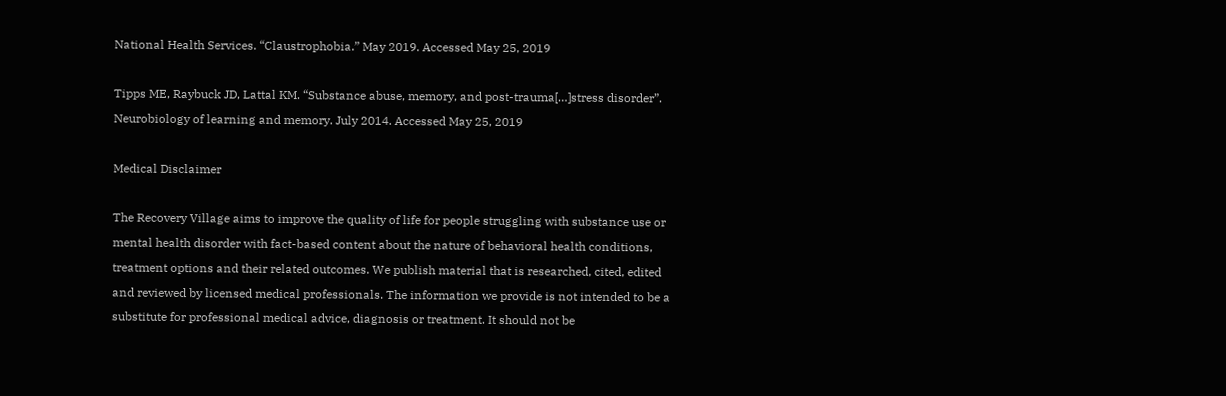National Health Services. “Claustrophobia.” May 2019. Accessed May 25, 2019

Tipps ME, Raybuck JD, Lattal KM. “Substance abuse, memory, and post-trauma[…]stress disorder”. Neurobiology of learning and memory. July 2014. Accessed May 25, 2019

Medical Disclaimer

The Recovery Village aims to improve the quality of life for people struggling with substance use or mental health disorder with fact-based content about the nature of behavioral health conditions, treatment options and their related outcomes. We publish material that is researched, cited, edited and reviewed by licensed medical professionals. The information we provide is not intended to be a substitute for professional medical advice, diagnosis or treatment. It should not be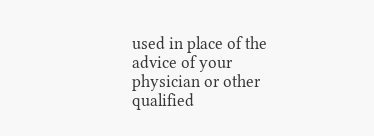used in place of the advice of your physician or other qualified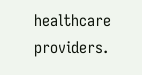healthcare providers.